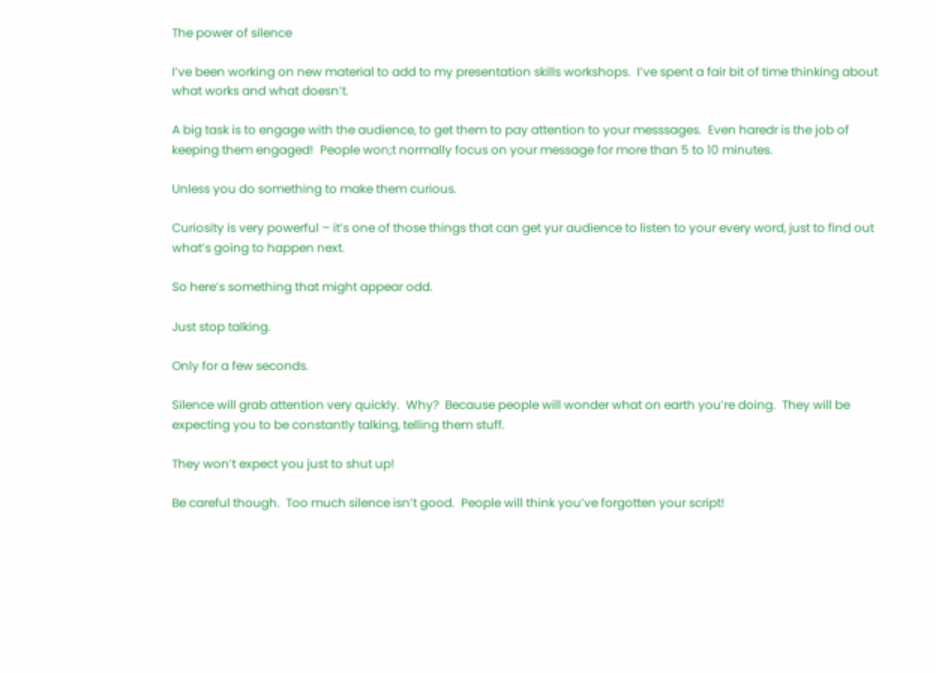The power of silence

I’ve been working on new material to add to my presentation skills workshops.  I’ve spent a fair bit of time thinking about what works and what doesn’t.

A big task is to engage with the audience, to get them to pay attention to your messsages.  Even haredr is the job of keeping them engaged!  People won;t normally focus on your message for more than 5 to 10 minutes.

Unless you do something to make them curious.

Curiosity is very powerful – it’s one of those things that can get yur audience to listen to your every word, just to find out what’s going to happen next.

So here’s something that might appear odd.

Just stop talking.

Only for a few seconds.

Silence will grab attention very quickly.  Why?  Because people will wonder what on earth you’re doing.  They will be expecting you to be constantly talking, telling them stuff.

They won’t expect you just to shut up!

Be careful though.  Too much silence isn’t good.  People will think you’ve forgotten your script!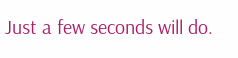Just a few seconds will do.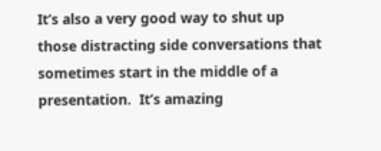It’s also a very good way to shut up those distracting side conversations that sometimes start in the middle of a presentation.  It’s amazing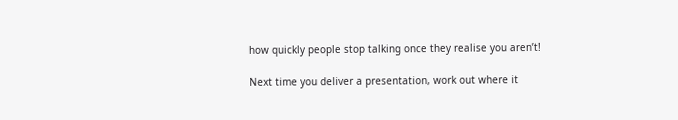how quickly people stop talking once they realise you aren’t!

Next time you deliver a presentation, work out where it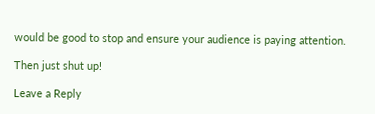would be good to stop and ensure your audience is paying attention.

Then just shut up!

Leave a Reply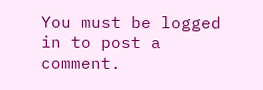You must be logged in to post a comment.